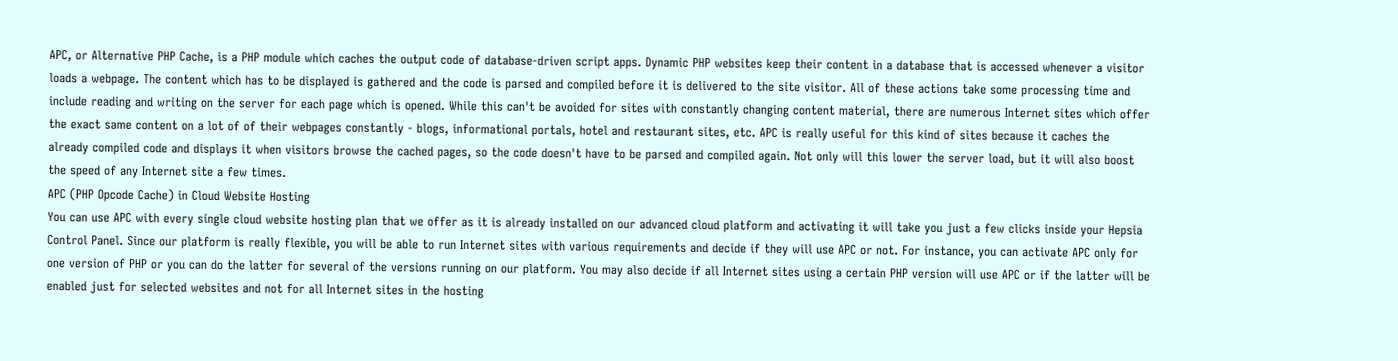APC, or Alternative PHP Cache, is a PHP module which caches the output code of database-driven script apps. Dynamic PHP websites keep their content in a database that is accessed whenever a visitor loads a webpage. The content which has to be displayed is gathered and the code is parsed and compiled before it is delivered to the site visitor. All of these actions take some processing time and include reading and writing on the server for each page which is opened. While this can't be avoided for sites with constantly changing content material, there are numerous Internet sites which offer the exact same content on a lot of of their webpages constantly - blogs, informational portals, hotel and restaurant sites, etc. APC is really useful for this kind of sites because it caches the already compiled code and displays it when visitors browse the cached pages, so the code doesn't have to be parsed and compiled again. Not only will this lower the server load, but it will also boost the speed of any Internet site a few times.
APC (PHP Opcode Cache) in Cloud Website Hosting
You can use APC with every single cloud website hosting plan that we offer as it is already installed on our advanced cloud platform and activating it will take you just a few clicks inside your Hepsia Control Panel. Since our platform is really flexible, you will be able to run Internet sites with various requirements and decide if they will use APC or not. For instance, you can activate APC only for one version of PHP or you can do the latter for several of the versions running on our platform. You may also decide if all Internet sites using a certain PHP version will use APC or if the latter will be enabled just for selected websites and not for all Internet sites in the hosting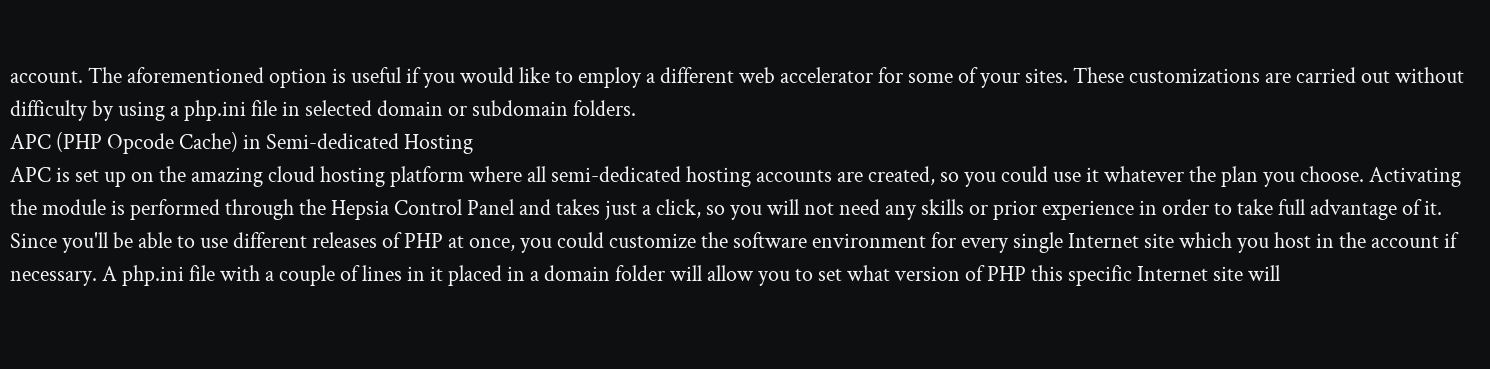account. The aforementioned option is useful if you would like to employ a different web accelerator for some of your sites. These customizations are carried out without difficulty by using a php.ini file in selected domain or subdomain folders.
APC (PHP Opcode Cache) in Semi-dedicated Hosting
APC is set up on the amazing cloud hosting platform where all semi-dedicated hosting accounts are created, so you could use it whatever the plan you choose. Activating the module is performed through the Hepsia Control Panel and takes just a click, so you will not need any skills or prior experience in order to take full advantage of it. Since you'll be able to use different releases of PHP at once, you could customize the software environment for every single Internet site which you host in the account if necessary. A php.ini file with a couple of lines in it placed in a domain folder will allow you to set what version of PHP this specific Internet site will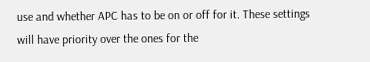use and whether APC has to be on or off for it. These settings will have priority over the ones for the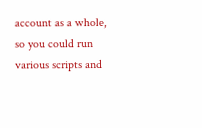account as a whole, so you could run various scripts and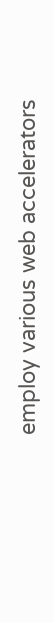employ various web accelerators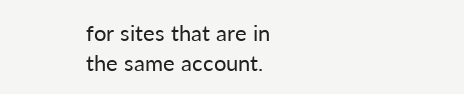for sites that are in the same account.